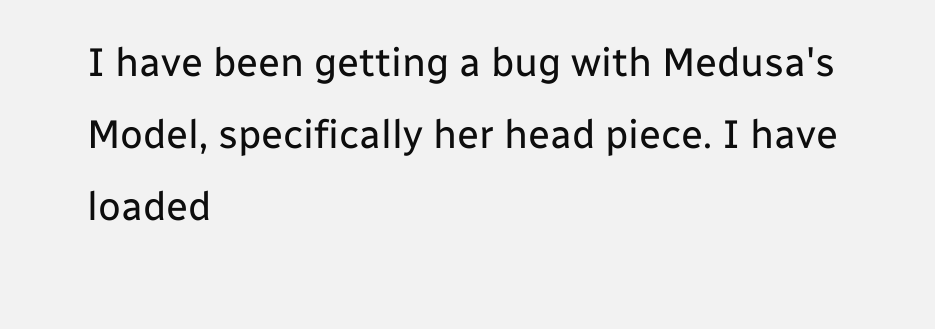I have been getting a bug with Medusa's Model, specifically her head piece. I have loaded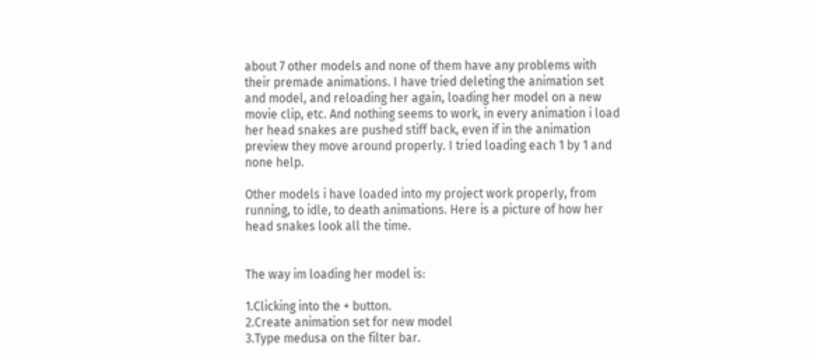about 7 other models and none of them have any problems with their premade animations. I have tried deleting the animation set and model, and reloading her again, loading her model on a new movie clip, etc. And nothing seems to work, in every animation i load her head snakes are pushed stiff back, even if in the animation preview they move around properly. I tried loading each 1 by 1 and none help.

Other models i have loaded into my project work properly, from running, to idle, to death animations. Here is a picture of how her head snakes look all the time.


The way im loading her model is:

1.Clicking into the + button.
2.Create animation set for new model
3.Type medusa on the filter bar.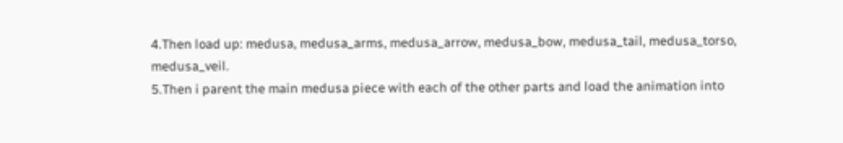4.Then load up: medusa, medusa_arms, medusa_arrow, medusa_bow, medusa_tail, medusa_torso, medusa_veil.
5.Then i parent the main medusa piece with each of the other parts and load the animation into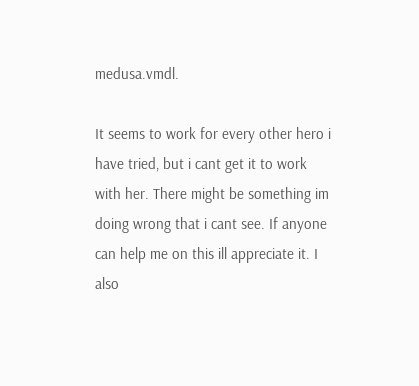medusa.vmdl.

It seems to work for every other hero i have tried, but i cant get it to work with her. There might be something im doing wrong that i cant see. If anyone can help me on this ill appreciate it. I also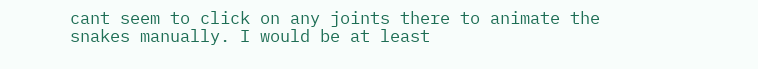cant seem to click on any joints there to animate the snakes manually. I would be at least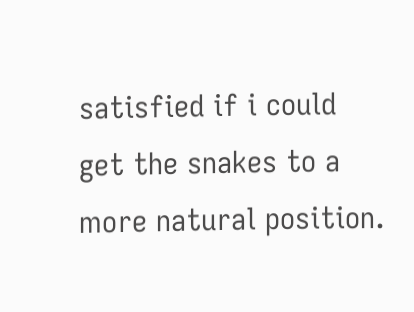satisfied if i could get the snakes to a more natural position.